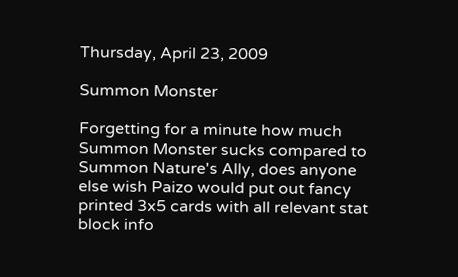Thursday, April 23, 2009

Summon Monster

Forgetting for a minute how much Summon Monster sucks compared to Summon Nature's Ally, does anyone else wish Paizo would put out fancy printed 3x5 cards with all relevant stat block info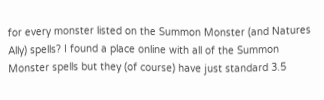for every monster listed on the Summon Monster (and Natures Ally) spells? I found a place online with all of the Summon Monster spells but they (of course) have just standard 3.5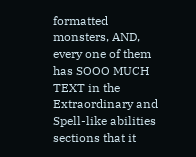formatted monsters, AND, every one of them has SOOO MUCH TEXT in the Extraordinary and Spell-like abilities sections that it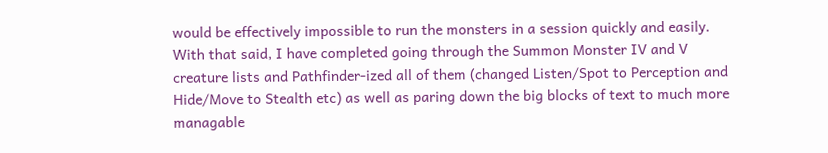would be effectively impossible to run the monsters in a session quickly and easily. With that said, I have completed going through the Summon Monster IV and V creature lists and Pathfinder-ized all of them (changed Listen/Spot to Perception and Hide/Move to Stealth etc) as well as paring down the big blocks of text to much more managable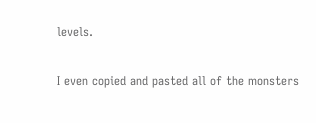levels.

I even copied and pasted all of the monsters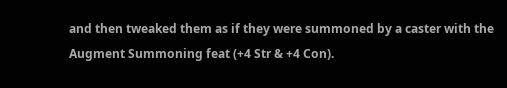and then tweaked them as if they were summoned by a caster with the Augment Summoning feat (+4 Str & +4 Con).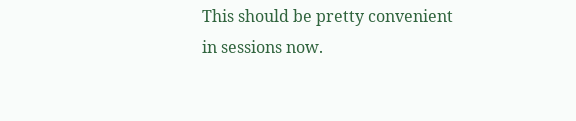This should be pretty convenient in sessions now.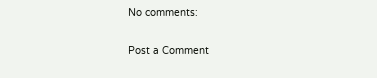No comments:

Post a Comment